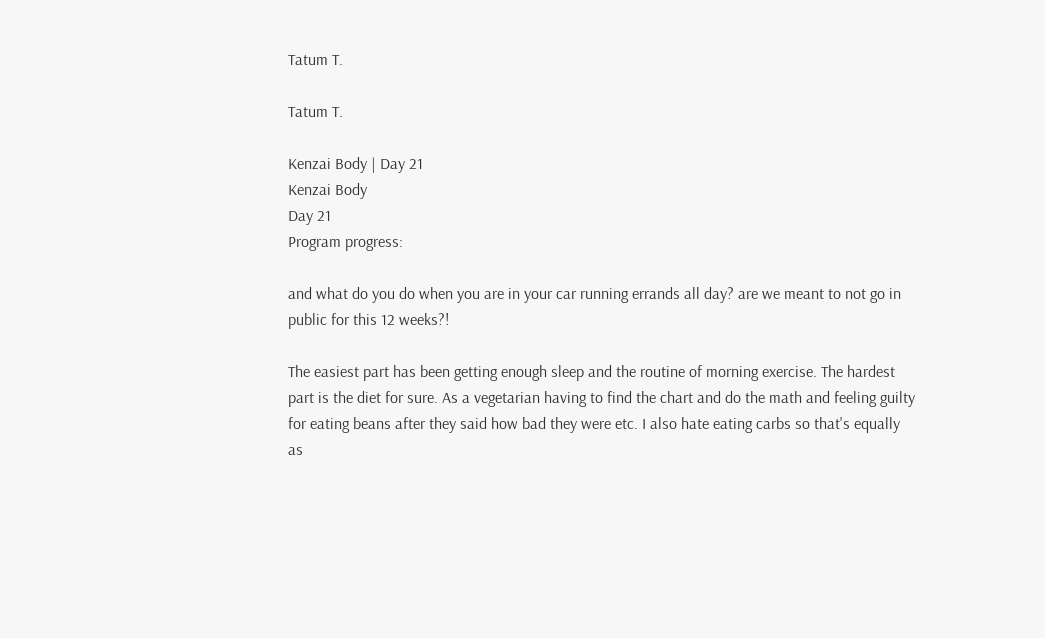Tatum T.

Tatum T.

Kenzai Body | Day 21
Kenzai Body
Day 21
Program progress:

and what do you do when you are in your car running errands all day? are we meant to not go in public for this 12 weeks?!

The easiest part has been getting enough sleep and the routine of morning exercise. The hardest part is the diet for sure. As a vegetarian having to find the chart and do the math and feeling guilty for eating beans after they said how bad they were etc. I also hate eating carbs so that's equally as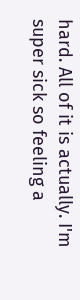hard. All of it is actually. I'm super sick so feeling a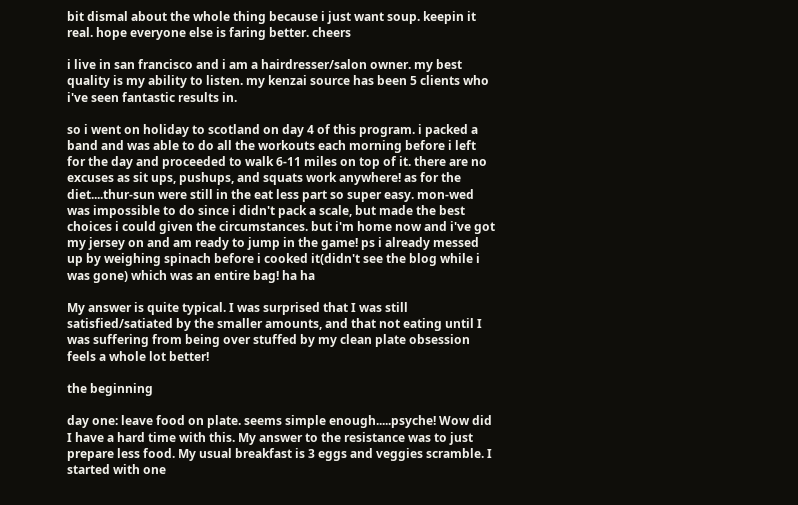bit dismal about the whole thing because i just want soup. keepin it real. hope everyone else is faring better. cheers

i live in san francisco and i am a hairdresser/salon owner. my best quality is my ability to listen. my kenzai source has been 5 clients who i've seen fantastic results in.

so i went on holiday to scotland on day 4 of this program. i packed a band and was able to do all the workouts each morning before i left for the day and proceeded to walk 6-11 miles on top of it. there are no excuses as sit ups, pushups, and squats work anywhere! as for the diet....thur-sun were still in the eat less part so super easy. mon-wed was impossible to do since i didn't pack a scale, but made the best choices i could given the circumstances. but i'm home now and i've got my jersey on and am ready to jump in the game! ps i already messed up by weighing spinach before i cooked it(didn't see the blog while i was gone) which was an entire bag! ha ha

My answer is quite typical. I was surprised that I was still satisfied/satiated by the smaller amounts, and that not eating until I was suffering from being over stuffed by my clean plate obsession feels a whole lot better!

the beginning

day one: leave food on plate. seems simple enough.....psyche! Wow did I have a hard time with this. My answer to the resistance was to just prepare less food. My usual breakfast is 3 eggs and veggies scramble. I started with one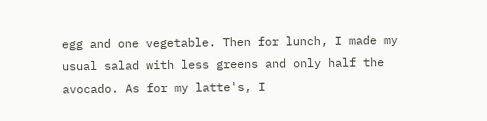egg and one vegetable. Then for lunch, I made my usual salad with less greens and only half the avocado. As for my latte's, I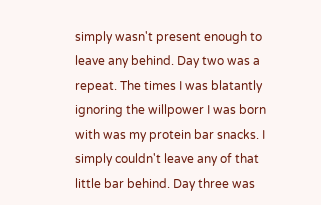simply wasn't present enough to leave any behind. Day two was a repeat. The times I was blatantly ignoring the willpower I was born with was my protein bar snacks. I simply couldn't leave any of that little bar behind. Day three was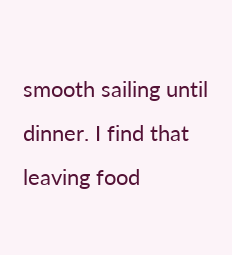smooth sailing until dinner. I find that leaving food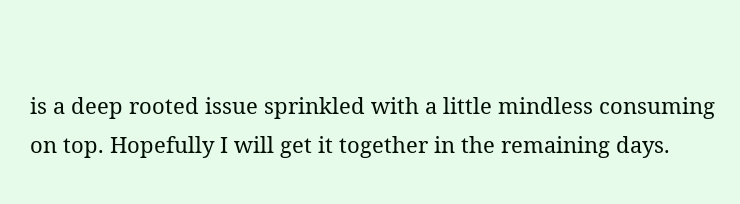is a deep rooted issue sprinkled with a little mindless consuming on top. Hopefully I will get it together in the remaining days.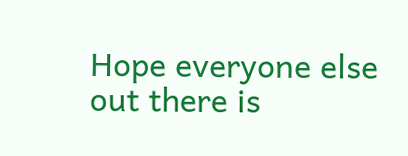Hope everyone else out there is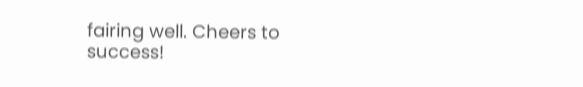fairing well. Cheers to success!